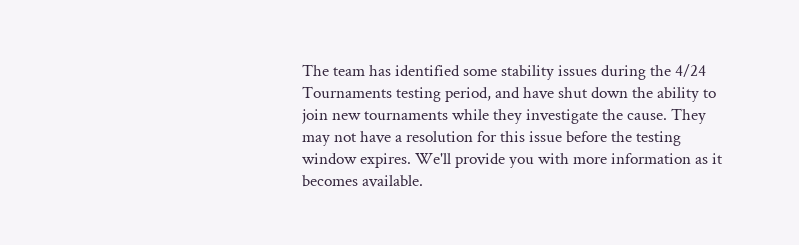The team has identified some stability issues during the 4/24 Tournaments testing period, and have shut down the ability to join new tournaments while they investigate the cause. They may not have a resolution for this issue before the testing window expires. We'll provide you with more information as it becomes available.